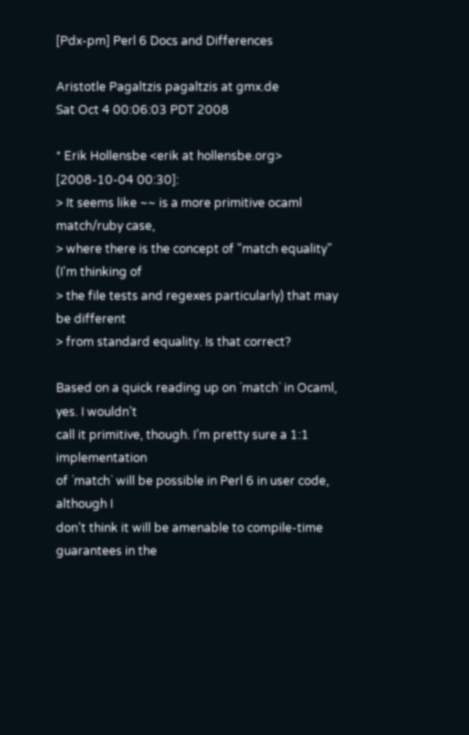[Pdx-pm] Perl 6 Docs and Differences

Aristotle Pagaltzis pagaltzis at gmx.de
Sat Oct 4 00:06:03 PDT 2008

* Erik Hollensbe <erik at hollensbe.org> [2008-10-04 00:30]:
> It seems like ~~ is a more primitive ocaml match/ruby case,
> where there is the concept of "match equality" (I'm thinking of
> the file tests and regexes particularly) that may be different
> from standard equality. Is that correct?

Based on a quick reading up on `match` in Ocaml, yes. I wouldn’t
call it primitive, though. I’m pretty sure a 1:1 implementation
of `match` will be possible in Perl 6 in user code, although I
don’t think it will be amenable to compile-time guarantees in the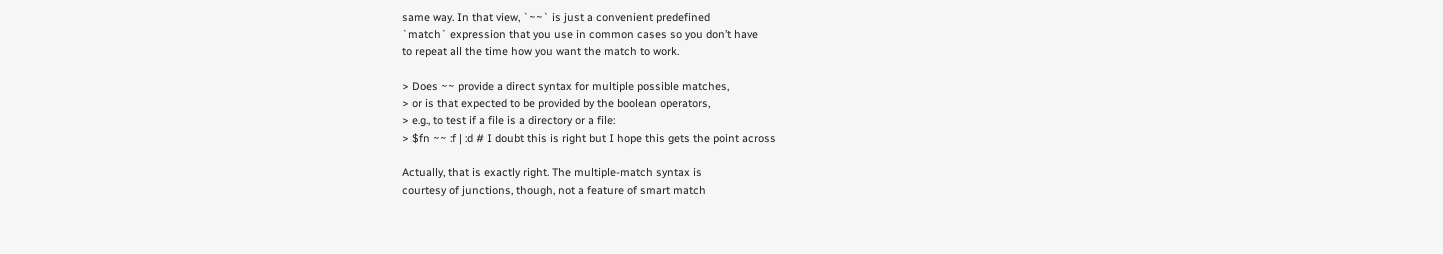same way. In that view, `~~` is just a convenient predefined
`match` expression that you use in common cases so you don’t have
to repeat all the time how you want the match to work.

> Does ~~ provide a direct syntax for multiple possible matches,
> or is that expected to be provided by the boolean operators,
> e.g., to test if a file is a directory or a file:
> $fn ~~ :f | :d # I doubt this is right but I hope this gets the point across

Actually, that is exactly right. The multiple-match syntax is
courtesy of junctions, though, not a feature of smart match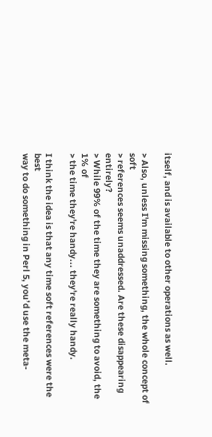itself, and is available to other operations as well.

> Also, unless I'm missing something, the whole concept of soft
> references seems unaddressed. Are these disappearing entirely?
> While 99% of the time they are something to avoid, the 1% of
> the time they're handy... they're really handy.

I think the idea is that any time soft references were the best
way to do something in Perl 5, you’d use the meta-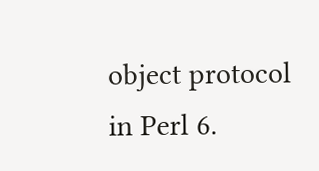object protocol
in Perl 6.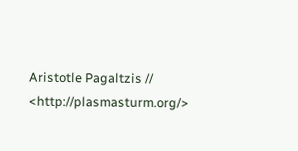Aristotle Pagaltzis // <http://plasmasturm.org/>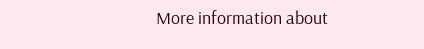More information about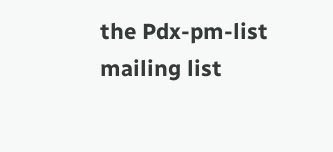the Pdx-pm-list mailing list